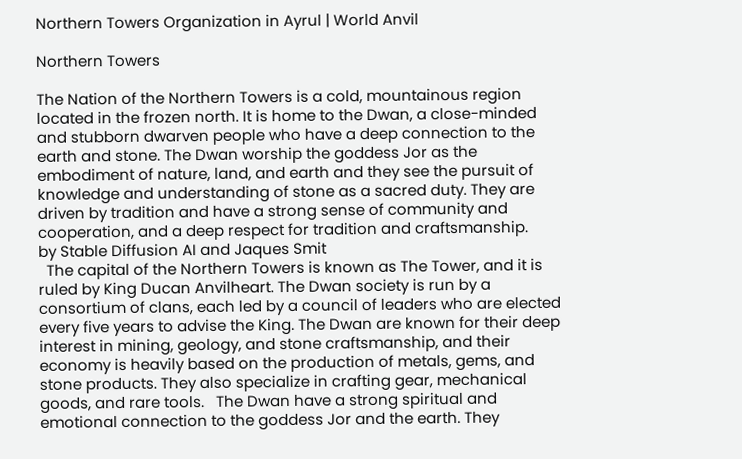Northern Towers Organization in Ayrul | World Anvil

Northern Towers

The Nation of the Northern Towers is a cold, mountainous region located in the frozen north. It is home to the Dwan, a close-minded and stubborn dwarven people who have a deep connection to the earth and stone. The Dwan worship the goddess Jor as the embodiment of nature, land, and earth and they see the pursuit of knowledge and understanding of stone as a sacred duty. They are driven by tradition and have a strong sense of community and cooperation, and a deep respect for tradition and craftsmanship.
by Stable Diffusion AI and Jaques Smit
  The capital of the Northern Towers is known as The Tower, and it is ruled by King Ducan Anvilheart. The Dwan society is run by a consortium of clans, each led by a council of leaders who are elected every five years to advise the King. The Dwan are known for their deep interest in mining, geology, and stone craftsmanship, and their economy is heavily based on the production of metals, gems, and stone products. They also specialize in crafting gear, mechanical goods, and rare tools.   The Dwan have a strong spiritual and emotional connection to the goddess Jor and the earth. They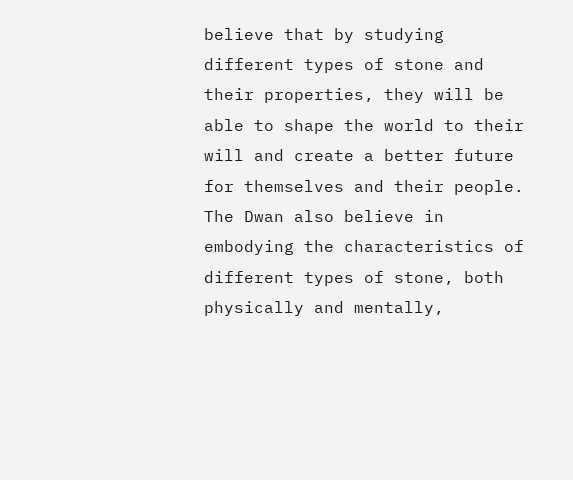believe that by studying different types of stone and their properties, they will be able to shape the world to their will and create a better future for themselves and their people. The Dwan also believe in embodying the characteristics of different types of stone, both physically and mentally,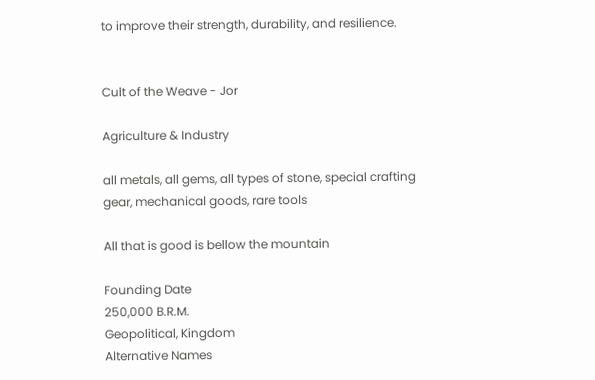to improve their strength, durability, and resilience.


Cult of the Weave - Jor

Agriculture & Industry

all metals, all gems, all types of stone, special crafting gear, mechanical goods, rare tools

All that is good is bellow the mountain

Founding Date
250,000 B.R.M.
Geopolitical, Kingdom
Alternative Names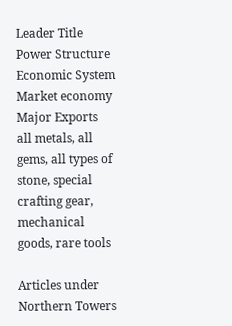Leader Title
Power Structure
Economic System
Market economy
Major Exports
all metals, all gems, all types of stone, special crafting gear, mechanical goods, rare tools

Articles under Northern Towers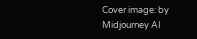Cover image: by Midjourney AI